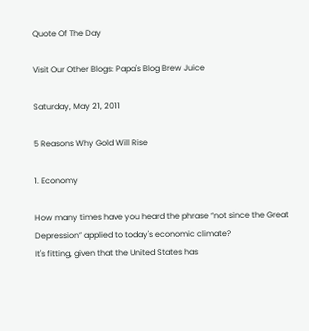Quote Of The Day

Visit Our Other Blogs: Papa's Blog Brew Juice

Saturday, May 21, 2011

5 Reasons Why Gold Will Rise

1. Economy

How many times have you heard the phrase “not since the Great Depression” applied to today's economic climate?
It's fitting, given that the United States has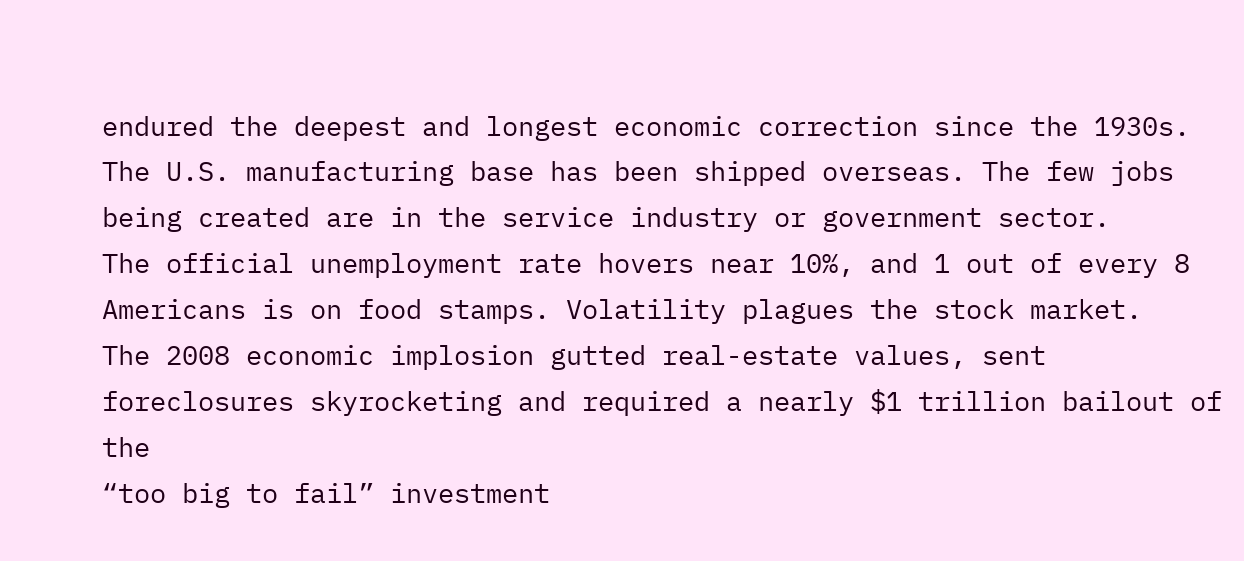endured the deepest and longest economic correction since the 1930s.
The U.S. manufacturing base has been shipped overseas. The few jobs being created are in the service industry or government sector.
The official unemployment rate hovers near 10%, and 1 out of every 8 Americans is on food stamps. Volatility plagues the stock market.
The 2008 economic implosion gutted real-estate values, sent foreclosures skyrocketing and required a nearly $1 trillion bailout of the
“too big to fail” investment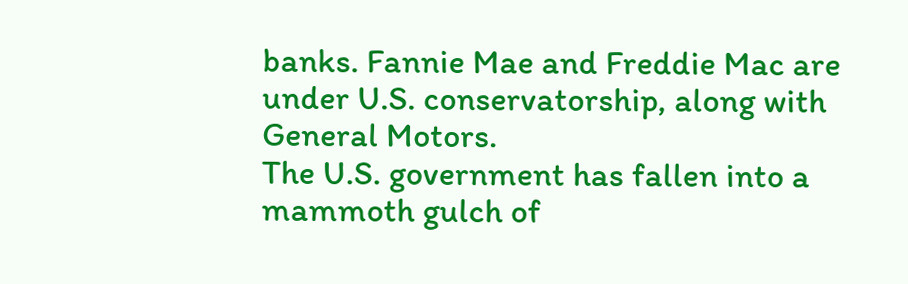banks. Fannie Mae and Freddie Mac are under U.S. conservatorship, along with General Motors.
The U.S. government has fallen into a mammoth gulch of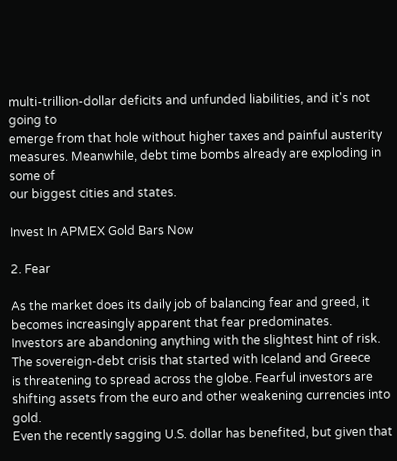multi-trillion-dollar deficits and unfunded liabilities, and it's not going to
emerge from that hole without higher taxes and painful austerity measures. Meanwhile, debt time bombs already are exploding in some of
our biggest cities and states.

Invest In APMEX Gold Bars Now

2. Fear

As the market does its daily job of balancing fear and greed, it becomes increasingly apparent that fear predominates.
Investors are abandoning anything with the slightest hint of risk. The sovereign-debt crisis that started with Iceland and Greece
is threatening to spread across the globe. Fearful investors are shifting assets from the euro and other weakening currencies into gold.
Even the recently sagging U.S. dollar has benefited, but given that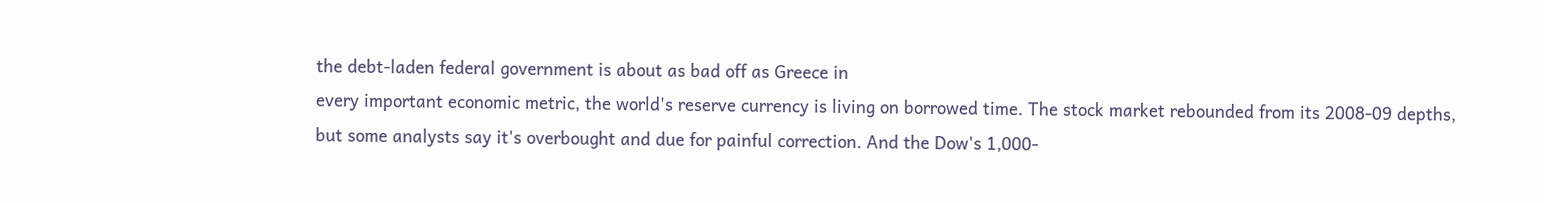the debt-laden federal government is about as bad off as Greece in
every important economic metric, the world's reserve currency is living on borrowed time. The stock market rebounded from its 2008-09 depths,
but some analysts say it's overbought and due for painful correction. And the Dow's 1,000-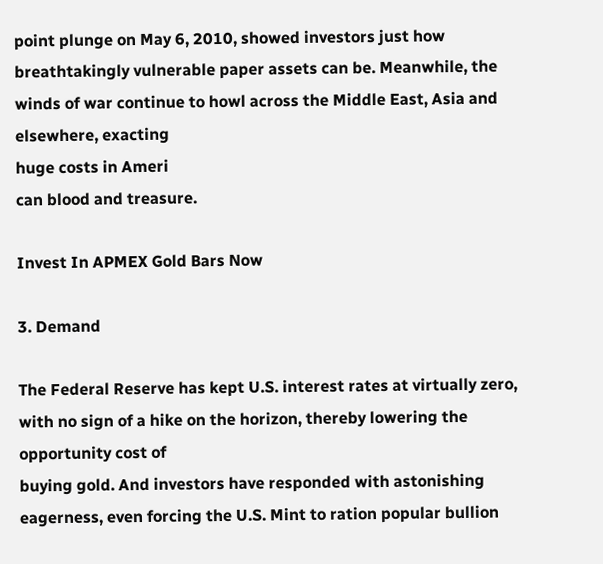point plunge on May 6, 2010, showed investors just how
breathtakingly vulnerable paper assets can be. Meanwhile, the winds of war continue to howl across the Middle East, Asia and elsewhere, exacting
huge costs in Ameri
can blood and treasure.

Invest In APMEX Gold Bars Now

3. Demand

The Federal Reserve has kept U.S. interest rates at virtually zero, with no sign of a hike on the horizon, thereby lowering the opportunity cost of
buying gold. And investors have responded with astonishing eagerness, even forcing the U.S. Mint to ration popular bullion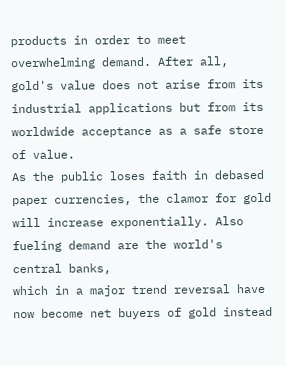products in order to meet
overwhelming demand. After all, gold's value does not arise from its industrial applications but from its worldwide acceptance as a safe store of value.
As the public loses faith in debased paper currencies, the clamor for gold will increase exponentially. Also fueling demand are the world's central banks,
which in a major trend reversal have now become net buyers of gold instead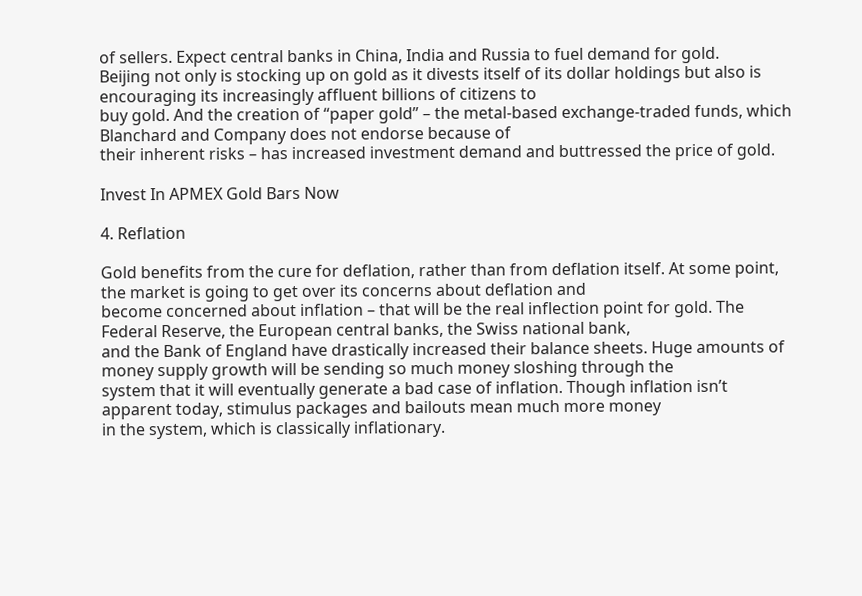of sellers. Expect central banks in China, India and Russia to fuel demand for gold.
Beijing not only is stocking up on gold as it divests itself of its dollar holdings but also is encouraging its increasingly affluent billions of citizens to
buy gold. And the creation of “paper gold” – the metal-based exchange-traded funds, which Blanchard and Company does not endorse because of
their inherent risks – has increased investment demand and buttressed the price of gold.

Invest In APMEX Gold Bars Now

4. Reflation

Gold benefits from the cure for deflation, rather than from deflation itself. At some point, the market is going to get over its concerns about deflation and
become concerned about inflation – that will be the real inflection point for gold. The Federal Reserve, the European central banks, the Swiss national bank,
and the Bank of England have drastically increased their balance sheets. Huge amounts of money supply growth will be sending so much money sloshing through the
system that it will eventually generate a bad case of inflation. Though inflation isn’t apparent today, stimulus packages and bailouts mean much more money
in the system, which is classically inflationary.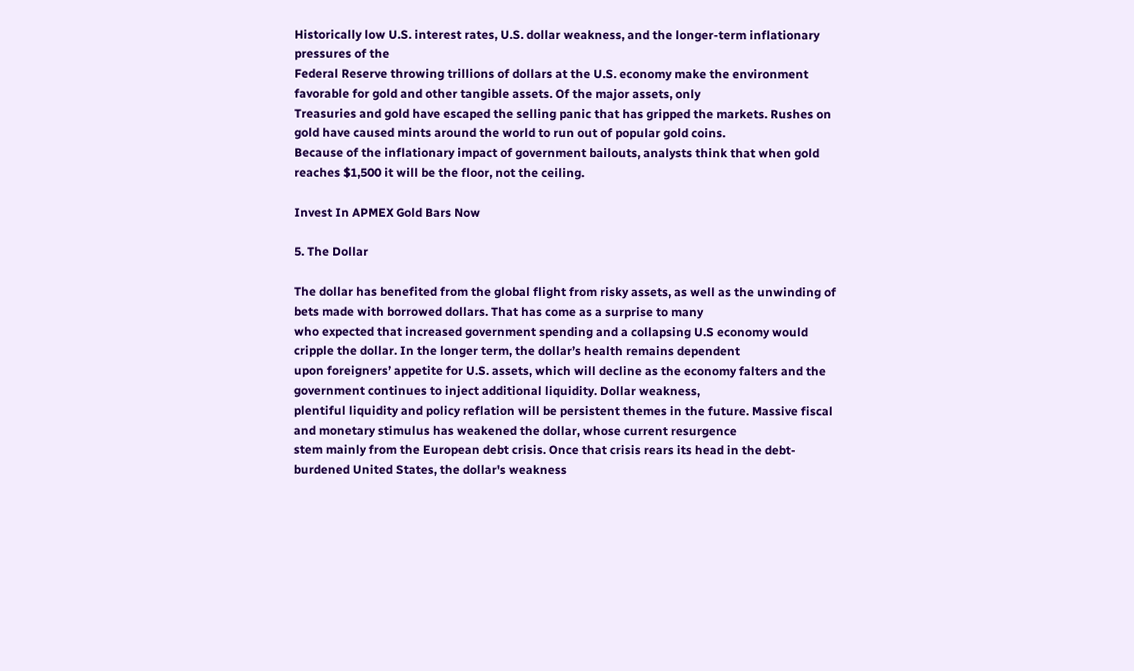Historically low U.S. interest rates, U.S. dollar weakness, and the longer-term inflationary pressures of the
Federal Reserve throwing trillions of dollars at the U.S. economy make the environment favorable for gold and other tangible assets. Of the major assets, only
Treasuries and gold have escaped the selling panic that has gripped the markets. Rushes on gold have caused mints around the world to run out of popular gold coins.
Because of the inflationary impact of government bailouts, analysts think that when gold reaches $1,500 it will be the floor, not the ceiling.

Invest In APMEX Gold Bars Now

5. The Dollar

The dollar has benefited from the global flight from risky assets, as well as the unwinding of bets made with borrowed dollars. That has come as a surprise to many
who expected that increased government spending and a collapsing U.S economy would cripple the dollar. In the longer term, the dollar’s health remains dependent
upon foreigners’ appetite for U.S. assets, which will decline as the economy falters and the government continues to inject additional liquidity. Dollar weakness,
plentiful liquidity and policy reflation will be persistent themes in the future. Massive fiscal and monetary stimulus has weakened the dollar, whose current resurgence
stem mainly from the European debt crisis. Once that crisis rears its head in the debt-burdened United States, the dollar's weakness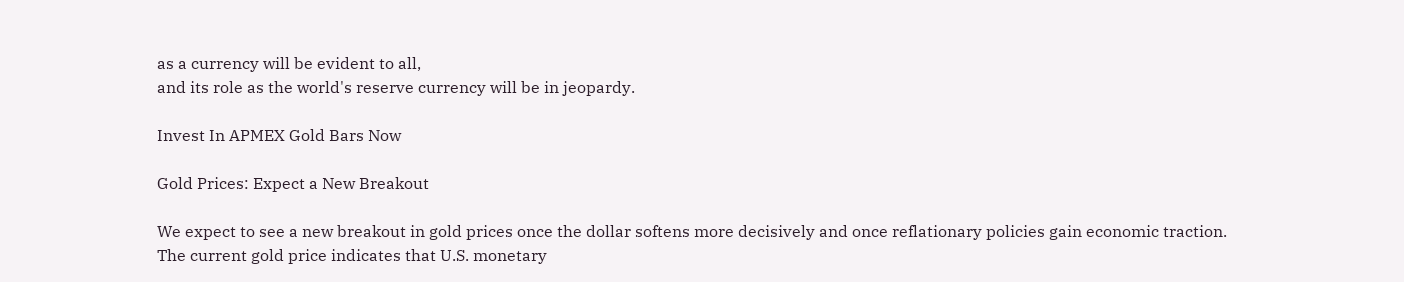as a currency will be evident to all,
and its role as the world's reserve currency will be in jeopardy.

Invest In APMEX Gold Bars Now

Gold Prices: Expect a New Breakout

We expect to see a new breakout in gold prices once the dollar softens more decisively and once reflationary policies gain economic traction.
The current gold price indicates that U.S. monetary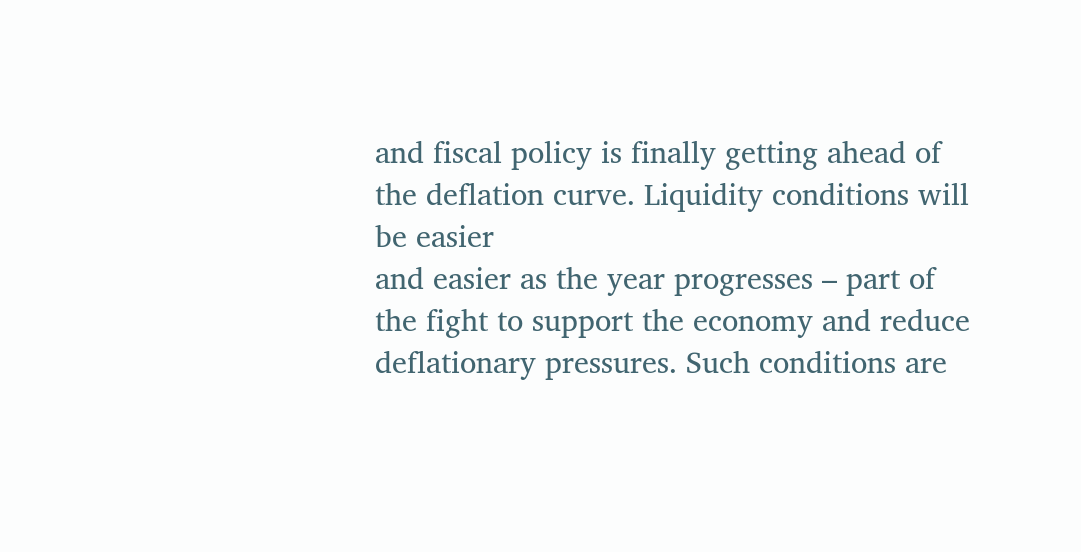and fiscal policy is finally getting ahead of the deflation curve. Liquidity conditions will be easier
and easier as the year progresses – part of the fight to support the economy and reduce deflationary pressures. Such conditions are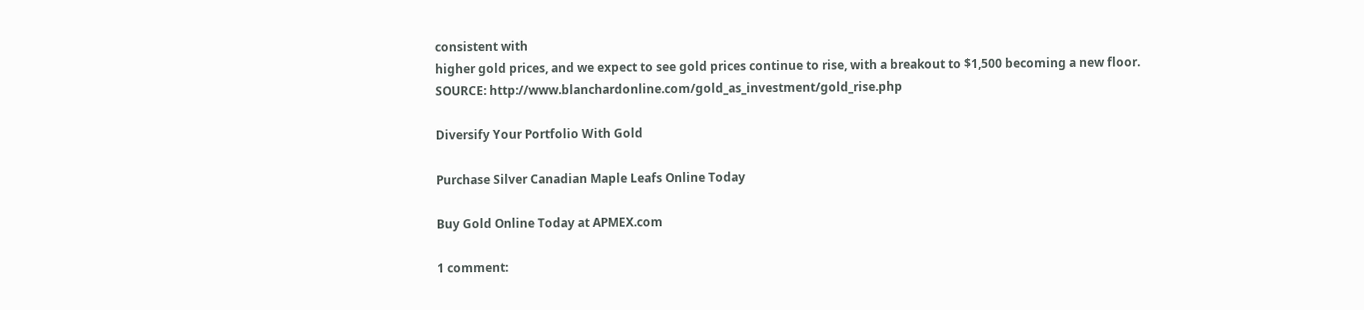consistent with
higher gold prices, and we expect to see gold prices continue to rise, with a breakout to $1,500 becoming a new floor.
SOURCE: http://www.blanchardonline.com/gold_as_investment/gold_rise.php

Diversify Your Portfolio With Gold

Purchase Silver Canadian Maple Leafs Online Today

Buy Gold Online Today at APMEX.com

1 comment: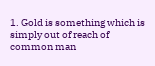1. Gold is something which is simply out of reach of common man